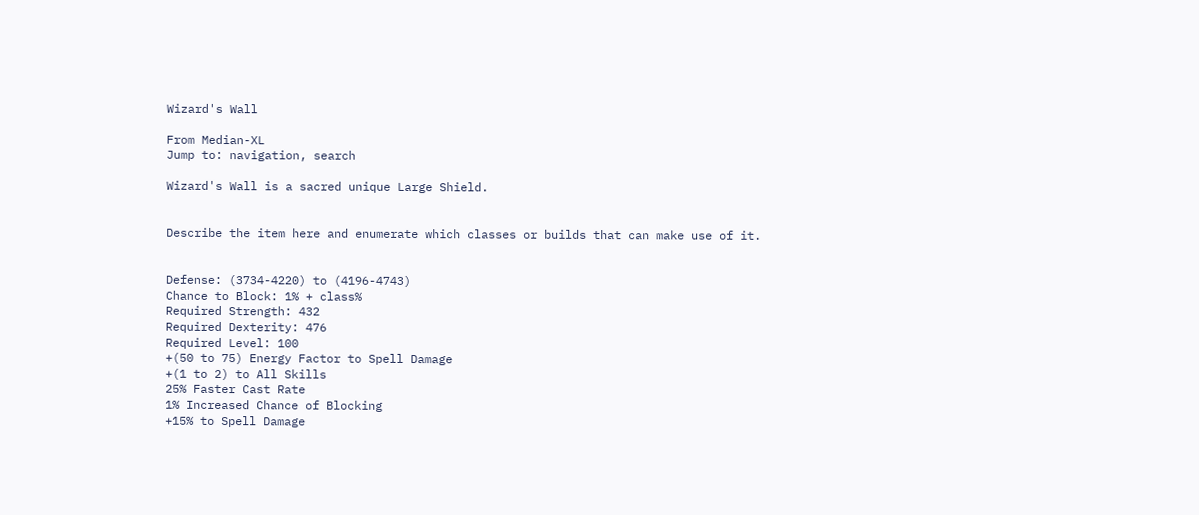Wizard's Wall

From Median-XL
Jump to: navigation, search

Wizard's Wall is a sacred unique Large Shield.


Describe the item here and enumerate which classes or builds that can make use of it.


Defense: (3734-4220) to (4196-4743)
Chance to Block: 1% + class%
Required Strength: 432
Required Dexterity: 476
Required Level: 100
+(50 to 75) Energy Factor to Spell Damage
+(1 to 2) to All Skills
25% Faster Cast Rate
1% Increased Chance of Blocking
+15% to Spell Damage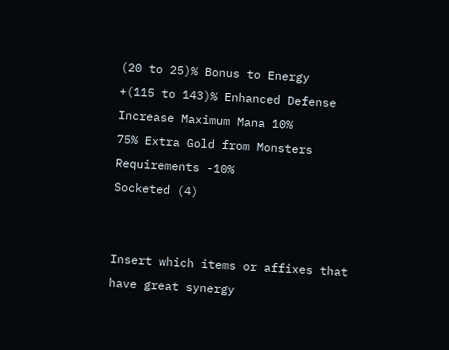(20 to 25)% Bonus to Energy
+(115 to 143)% Enhanced Defense
Increase Maximum Mana 10%
75% Extra Gold from Monsters
Requirements -10%
Socketed (4)


Insert which items or affixes that have great synergy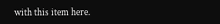with this item here.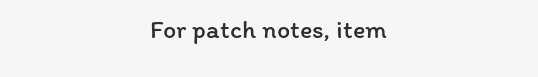For patch notes, item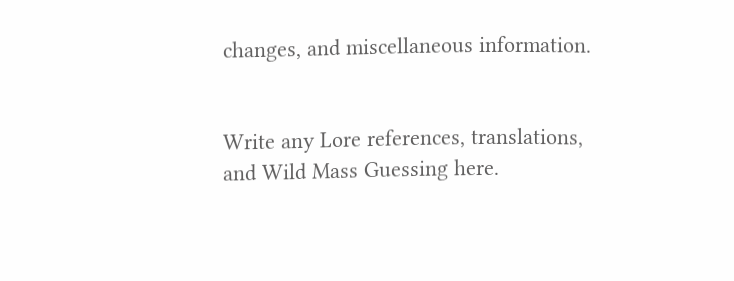changes, and miscellaneous information.


Write any Lore references, translations, and Wild Mass Guessing here.